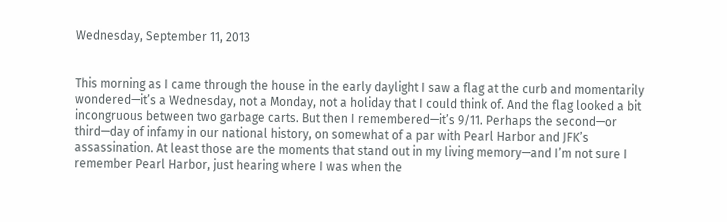Wednesday, September 11, 2013


This morning as I came through the house in the early daylight I saw a flag at the curb and momentarily wondered—it’s a Wednesday, not a Monday, not a holiday that I could think of. And the flag looked a bit incongruous between two garbage carts. But then I remembered—it’s 9/11. Perhaps the second—or third—day of infamy in our national history, on somewhat of a par with Pearl Harbor and JFK’s assassination. At least those are the moments that stand out in my living memory—and I’m not sure I remember Pearl Harbor, just hearing where I was when the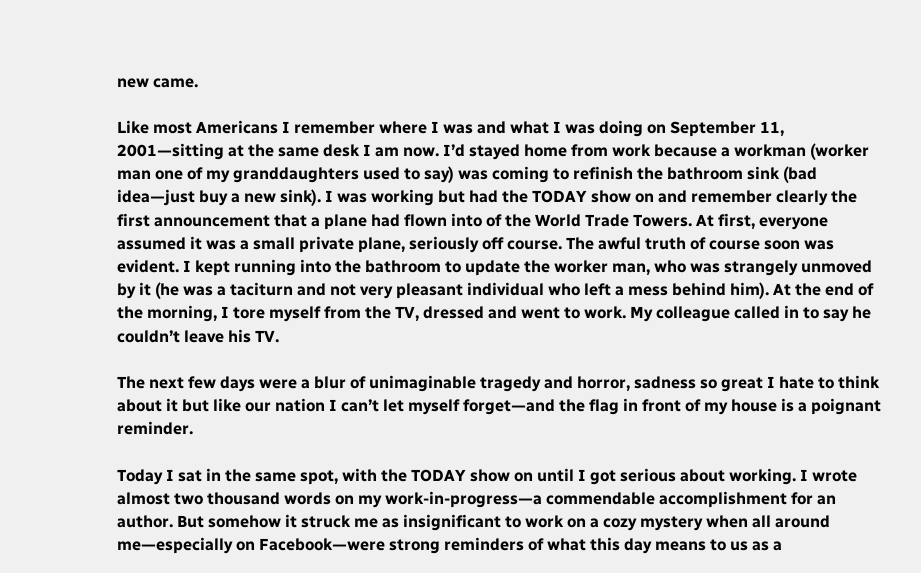new came.

Like most Americans I remember where I was and what I was doing on September 11, 2001—sitting at the same desk I am now. I’d stayed home from work because a workman (worker man one of my granddaughters used to say) was coming to refinish the bathroom sink (bad idea—just buy a new sink). I was working but had the TODAY show on and remember clearly the first announcement that a plane had flown into of the World Trade Towers. At first, everyone assumed it was a small private plane, seriously off course. The awful truth of course soon was evident. I kept running into the bathroom to update the worker man, who was strangely unmoved by it (he was a taciturn and not very pleasant individual who left a mess behind him). At the end of the morning, I tore myself from the TV, dressed and went to work. My colleague called in to say he couldn’t leave his TV.

The next few days were a blur of unimaginable tragedy and horror, sadness so great I hate to think about it but like our nation I can’t let myself forget—and the flag in front of my house is a poignant reminder.

Today I sat in the same spot, with the TODAY show on until I got serious about working. I wrote almost two thousand words on my work-in-progress—a commendable accomplishment for an author. But somehow it struck me as insignificant to work on a cozy mystery when all around me—especially on Facebook—were strong reminders of what this day means to us as a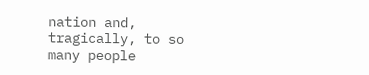nation and, tragically, to so many people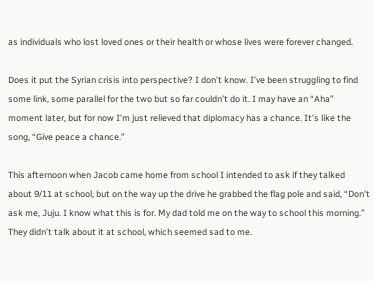as individuals who lost loved ones or their health or whose lives were forever changed.

Does it put the Syrian crisis into perspective? I don’t know. I’ve been struggling to find some link, some parallel for the two but so far couldn’t do it. I may have an “Aha” moment later, but for now I’m just relieved that diplomacy has a chance. It’s like the song, “Give peace a chance.”

This afternoon when Jacob came home from school I intended to ask if they talked about 9/11 at school, but on the way up the drive he grabbed the flag pole and said, “Don’t ask me, Juju. I know what this is for. My dad told me on the way to school this morning.” They didn’t talk about it at school, which seemed sad to me.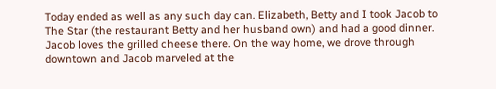Today ended as well as any such day can. Elizabeth, Betty and I took Jacob to The Star (the restaurant Betty and her husband own) and had a good dinner. Jacob loves the grilled cheese there. On the way home, we drove through downtown and Jacob marveled at the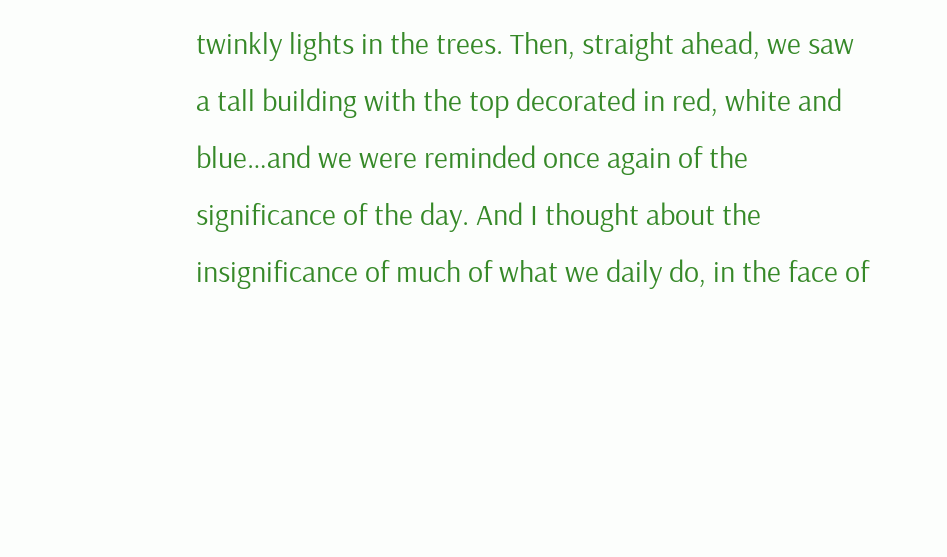twinkly lights in the trees. Then, straight ahead, we saw a tall building with the top decorated in red, white and blue…and we were reminded once again of the significance of the day. And I thought about the insignificance of much of what we daily do, in the face of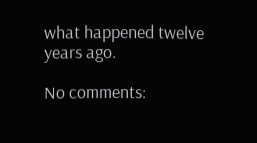what happened twelve years ago.

No comments: